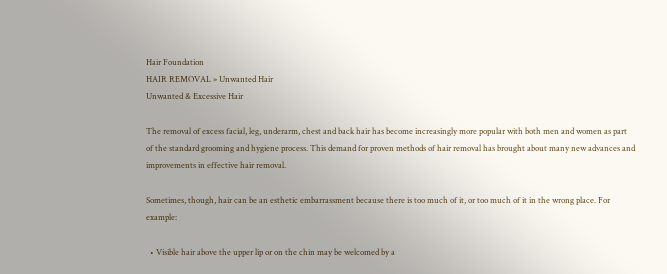Hair Foundation
HAIR REMOVAL » Unwanted Hair
Unwanted & Excessive Hair

The removal of excess facial, leg, underarm, chest and back hair has become increasingly more popular with both men and women as part of the standard grooming and hygiene process. This demand for proven methods of hair removal has brought about many new advances and improvements in effective hair removal.

Sometimes, though, hair can be an esthetic embarrassment because there is too much of it, or too much of it in the wrong place. For example:

  • Visible hair above the upper lip or on the chin may be welcomed by a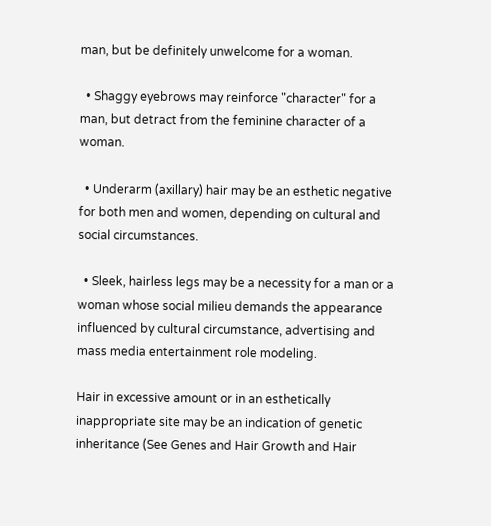man, but be definitely unwelcome for a woman.

  • Shaggy eyebrows may reinforce "character" for a man, but detract from the feminine character of a woman.

  • Underarm (axillary) hair may be an esthetic negative for both men and women, depending on cultural and social circumstances.

  • Sleek, hairless legs may be a necessity for a man or a woman whose social milieu demands the appearance influenced by cultural circumstance, advertising and mass media entertainment role modeling.

Hair in excessive amount or in an esthetically inappropriate site may be an indication of genetic inheritance (See Genes and Hair Growth and Hair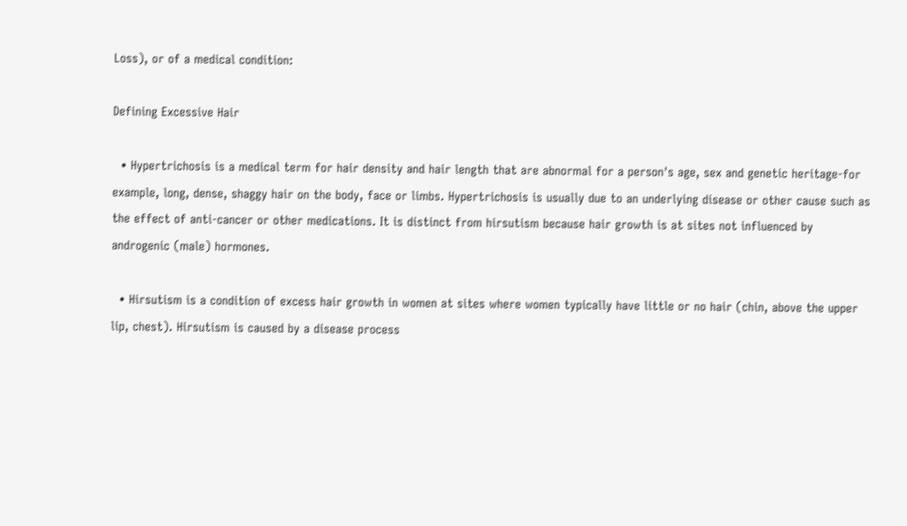Loss), or of a medical condition:

Defining Excessive Hair

  • Hypertrichosis is a medical term for hair density and hair length that are abnormal for a person's age, sex and genetic heritage-for example, long, dense, shaggy hair on the body, face or limbs. Hypertrichosis is usually due to an underlying disease or other cause such as the effect of anti-cancer or other medications. It is distinct from hirsutism because hair growth is at sites not influenced by androgenic (male) hormones.

  • Hirsutism is a condition of excess hair growth in women at sites where women typically have little or no hair (chin, above the upper lip, chest). Hirsutism is caused by a disease process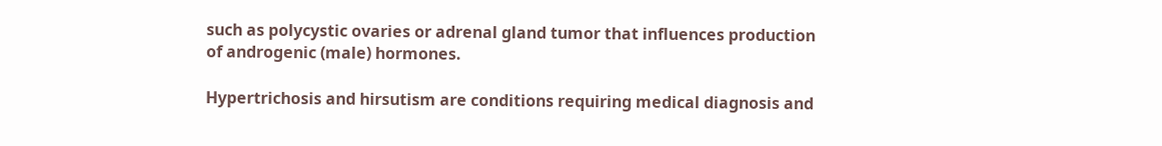such as polycystic ovaries or adrenal gland tumor that influences production of androgenic (male) hormones.

Hypertrichosis and hirsutism are conditions requiring medical diagnosis and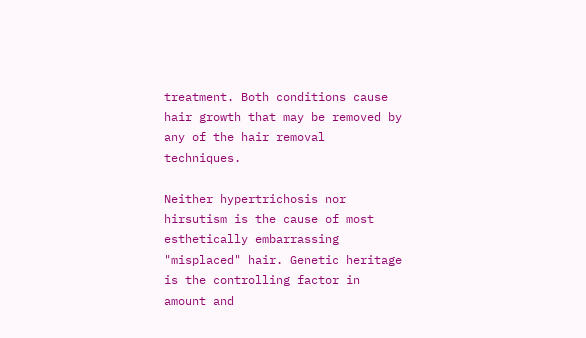treatment. Both conditions cause hair growth that may be removed by any of the hair removal techniques.

Neither hypertrichosis nor hirsutism is the cause of most esthetically embarrassing "misplaced" hair. Genetic heritage is the controlling factor in amount and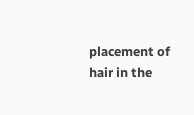placement of hair in the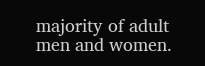majority of adult men and women.